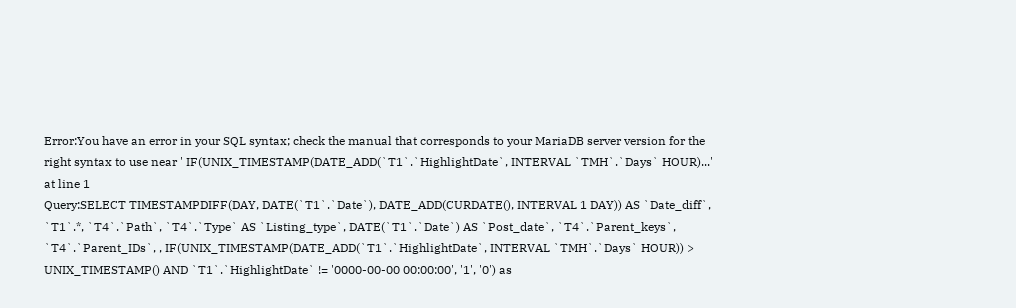Error:You have an error in your SQL syntax; check the manual that corresponds to your MariaDB server version for the right syntax to use near ' IF(UNIX_TIMESTAMP(DATE_ADD(`T1`.`HighlightDate`, INTERVAL `TMH`.`Days` HOUR)...' at line 1
Query:SELECT TIMESTAMPDIFF(DAY, DATE(`T1`.`Date`), DATE_ADD(CURDATE(), INTERVAL 1 DAY)) AS `Date_diff`, `T1`.*, `T4`.`Path`, `T4`.`Type` AS `Listing_type`, DATE(`T1`.`Date`) AS `Post_date`, `T4`.`Parent_keys`, `T4`.`Parent_IDs`, , IF(UNIX_TIMESTAMP(DATE_ADD(`T1`.`HighlightDate`, INTERVAL `TMH`.`Days` HOUR)) > UNIX_TIMESTAMP() AND `T1`.`HighlightDate` != '0000-00-00 00:00:00', '1', '0') as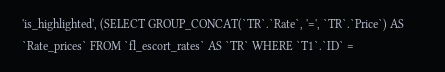'is_highlighted', (SELECT GROUP_CONCAT(`TR`.`Rate`, '=', `TR`.`Price`) AS `Rate_prices` FROM `fl_escort_rates` AS `TR` WHERE `T1`.`ID` =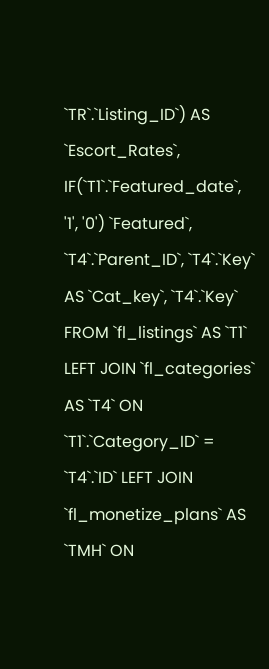`TR`.`Listing_ID`) AS `Escort_Rates`, IF(`T1`.`Featured_date`, '1', '0') `Featured`, `T4`.`Parent_ID`, `T4`.`Key` AS `Cat_key`, `T4`.`Key` FROM `fl_listings` AS `T1` LEFT JOIN `fl_categories` AS `T4` ON `T1`.`Category_ID` = `T4`.`ID` LEFT JOIN `fl_monetize_plans` AS `TMH` ON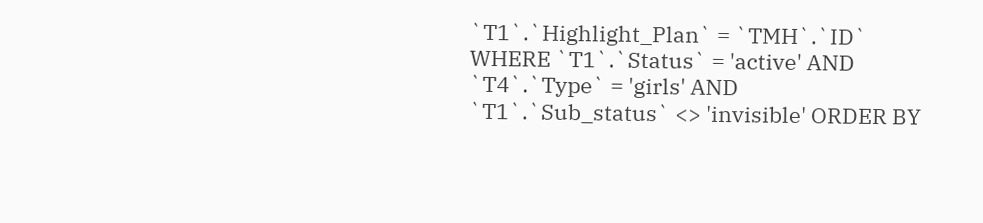`T1`.`Highlight_Plan` = `TMH`.`ID` WHERE `T1`.`Status` = 'active' AND `T4`.`Type` = 'girls' AND `T1`.`Sub_status` <> 'invisible' ORDER BY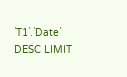`T1`.`Date` DESC LIMIT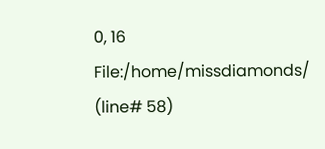0, 16
File:/home/missdiamonds/ (line# 58)